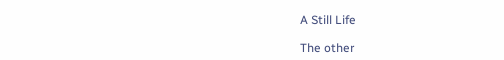A Still Life

The other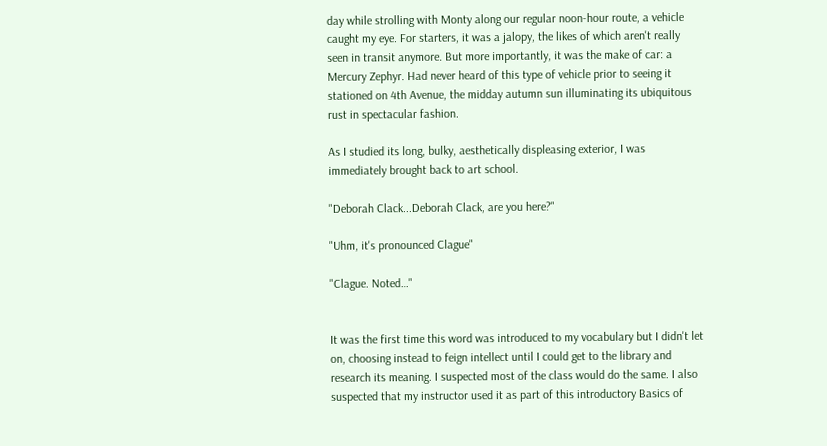day while strolling with Monty along our regular noon-hour route, a vehicle caught my eye. For starters, it was a jalopy, the likes of which aren't really seen in transit anymore. But more importantly, it was the make of car: a Mercury Zephyr. Had never heard of this type of vehicle prior to seeing it stationed on 4th Avenue, the midday autumn sun illuminating its ubiquitous rust in spectacular fashion.

As I studied its long, bulky, aesthetically displeasing exterior, I was immediately brought back to art school.

"Deborah Clack...Deborah Clack, are you here?"

"Uhm, it's pronounced Clague"

"Clague. Noted…"


It was the first time this word was introduced to my vocabulary but I didn't let on, choosing instead to feign intellect until I could get to the library and research its meaning. I suspected most of the class would do the same. I also suspected that my instructor used it as part of this introductory Basics of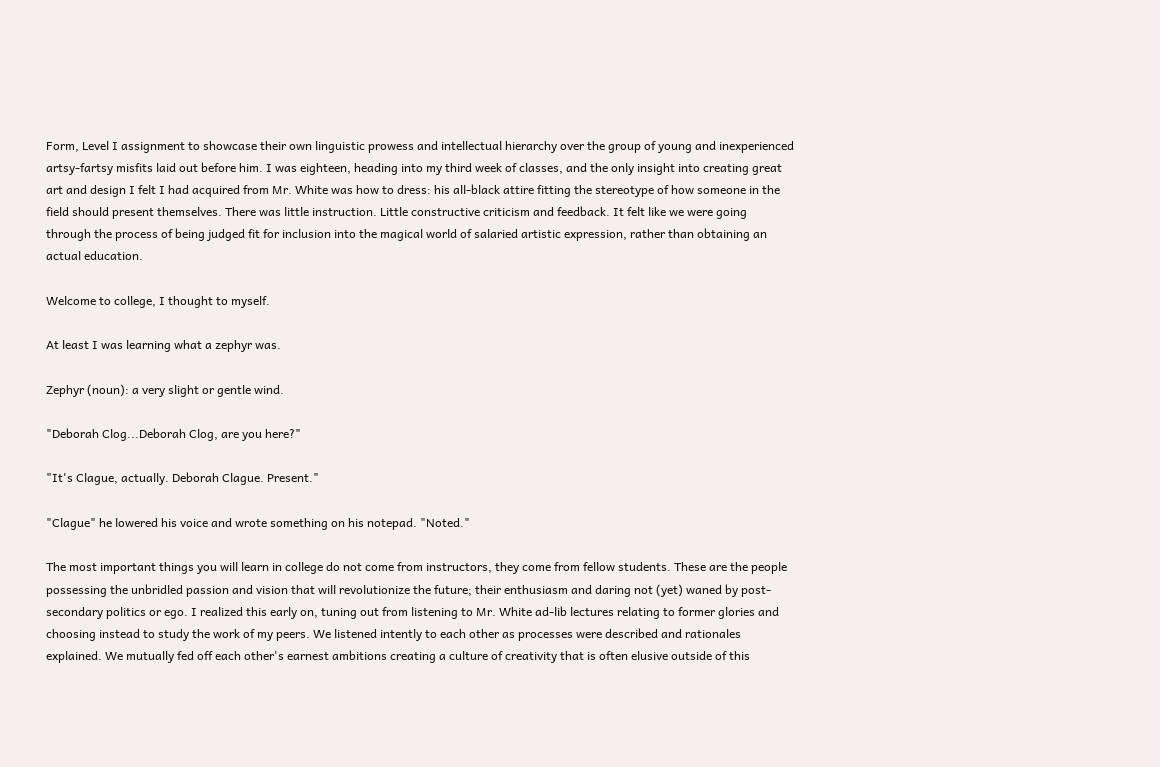Form, Level I assignment to showcase their own linguistic prowess and intellectual hierarchy over the group of young and inexperienced artsy-fartsy misfits laid out before him. I was eighteen, heading into my third week of classes, and the only insight into creating great art and design I felt I had acquired from Mr. White was how to dress: his all-black attire fitting the stereotype of how someone in the field should present themselves. There was little instruction. Little constructive criticism and feedback. It felt like we were going through the process of being judged fit for inclusion into the magical world of salaried artistic expression, rather than obtaining an actual education.

Welcome to college, I thought to myself.

At least I was learning what a zephyr was.

Zephyr (noun): a very slight or gentle wind.

"Deborah Clog...Deborah Clog, are you here?"

"It's Clague, actually. Deborah Clague. Present."

"Clague" he lowered his voice and wrote something on his notepad. "Noted."

The most important things you will learn in college do not come from instructors, they come from fellow students. These are the people possessing the unbridled passion and vision that will revolutionize the future; their enthusiasm and daring not (yet) waned by post-secondary politics or ego. I realized this early on, tuning out from listening to Mr. White ad-lib lectures relating to former glories and choosing instead to study the work of my peers. We listened intently to each other as processes were described and rationales explained. We mutually fed off each other's earnest ambitions creating a culture of creativity that is often elusive outside of this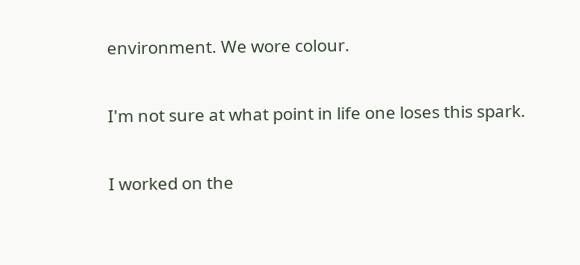environment. We wore colour.

I'm not sure at what point in life one loses this spark.

I worked on the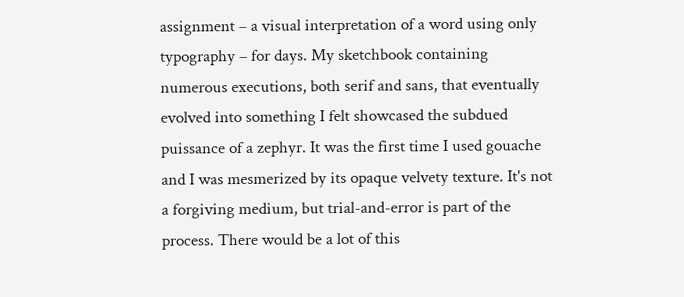assignment – a visual interpretation of a word using only typography – for days. My sketchbook containing numerous executions, both serif and sans, that eventually evolved into something I felt showcased the subdued puissance of a zephyr. It was the first time I used gouache and I was mesmerized by its opaque velvety texture. It's not a forgiving medium, but trial-and-error is part of the process. There would be a lot of this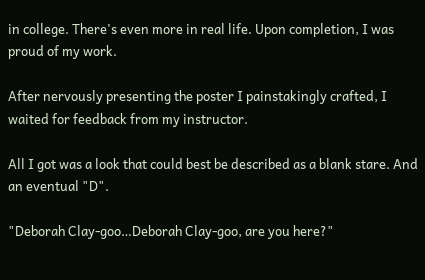in college. There's even more in real life. Upon completion, I was proud of my work.

After nervously presenting the poster I painstakingly crafted, I waited for feedback from my instructor.

All I got was a look that could best be described as a blank stare. And an eventual "D".

"Deborah Clay-goo…Deborah Clay-goo, are you here?"